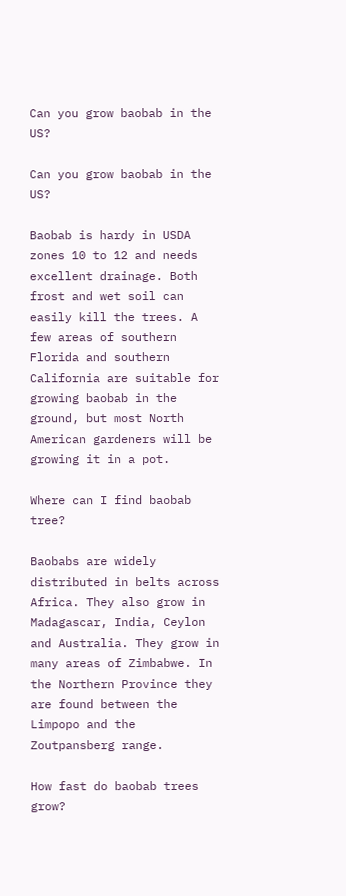Can you grow baobab in the US?

Can you grow baobab in the US?

Baobab is hardy in USDA zones 10 to 12 and needs excellent drainage. Both frost and wet soil can easily kill the trees. A few areas of southern Florida and southern California are suitable for growing baobab in the ground, but most North American gardeners will be growing it in a pot.

Where can I find baobab tree?

Baobabs are widely distributed in belts across Africa. They also grow in Madagascar, India, Ceylon and Australia. They grow in many areas of Zimbabwe. In the Northern Province they are found between the Limpopo and the Zoutpansberg range.

How fast do baobab trees grow?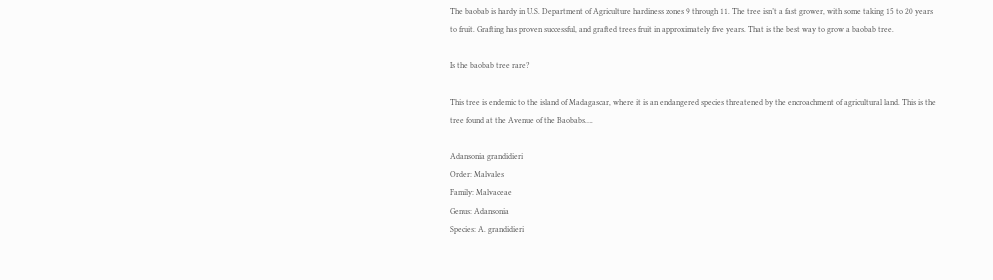The baobab is hardy in U.S. Department of Agriculture hardiness zones 9 through 11. The tree isn’t a fast grower, with some taking 15 to 20 years to fruit. Grafting has proven successful, and grafted trees fruit in approximately five years. That is the best way to grow a baobab tree.

Is the baobab tree rare?

This tree is endemic to the island of Madagascar, where it is an endangered species threatened by the encroachment of agricultural land. This is the tree found at the Avenue of the Baobabs….

Adansonia grandidieri
Order: Malvales
Family: Malvaceae
Genus: Adansonia
Species: A. grandidieri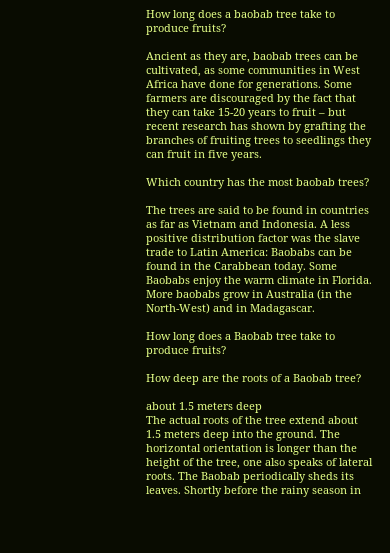How long does a baobab tree take to produce fruits?

Ancient as they are, baobab trees can be cultivated, as some communities in West Africa have done for generations. Some farmers are discouraged by the fact that they can take 15-20 years to fruit – but recent research has shown by grafting the branches of fruiting trees to seedlings they can fruit in five years.

Which country has the most baobab trees?

The trees are said to be found in countries as far as Vietnam and Indonesia. A less positive distribution factor was the slave trade to Latin America: Baobabs can be found in the Carabbean today. Some Baobabs enjoy the warm climate in Florida. More baobabs grow in Australia (in the North-West) and in Madagascar.

How long does a Baobab tree take to produce fruits?

How deep are the roots of a Baobab tree?

about 1.5 meters deep
The actual roots of the tree extend about 1.5 meters deep into the ground. The horizontal orientation is longer than the height of the tree, one also speaks of lateral roots. The Baobab periodically sheds its leaves. Shortly before the rainy season in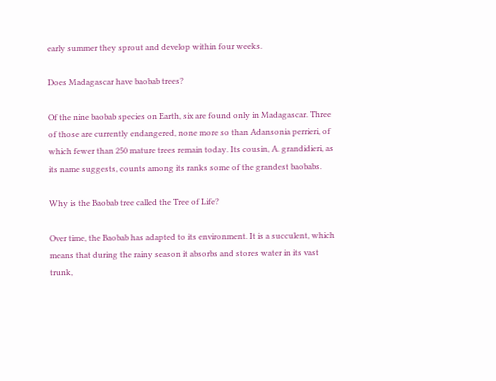early summer they sprout and develop within four weeks.

Does Madagascar have baobab trees?

Of the nine baobab species on Earth, six are found only in Madagascar. Three of those are currently endangered, none more so than Adansonia perrieri, of which fewer than 250 mature trees remain today. Its cousin, A. grandidieri, as its name suggests, counts among its ranks some of the grandest baobabs.

Why is the Baobab tree called the Tree of Life?

Over time, the Baobab has adapted to its environment. It is a succulent, which means that during the rainy season it absorbs and stores water in its vast trunk,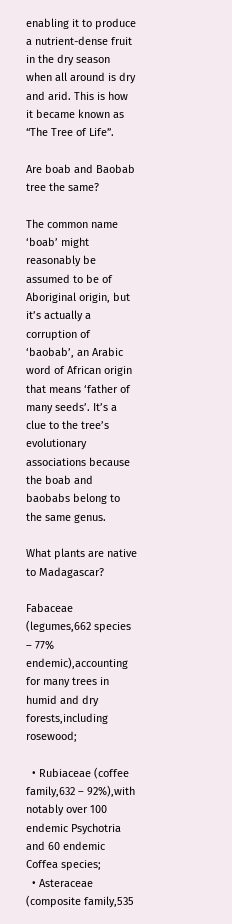enabling it to produce a nutrient-dense fruit in the dry season when all around is dry and arid. This is how it became known as “The Tree of Life”.

Are boab and Baobab tree the same?

The common name ‘boab’ might reasonably be assumed to be of Aboriginal origin, but it’s actually a corruption of ‘baobab’, an Arabic word of African origin that means ‘father of many seeds’. It’s a clue to the tree’s evolutionary associations because the boab and baobabs belong to the same genus.

What plants are native to Madagascar?

Fabaceae (legumes,662 species – 77% endemic),accounting for many trees in humid and dry forests,including rosewood;

  • Rubiaceae (coffee family,632 – 92%),with notably over 100 endemic Psychotria and 60 endemic Coffea species;
  • Asteraceae (composite family,535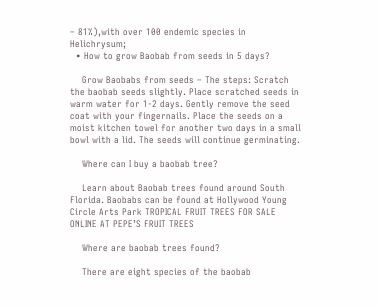– 81%),with over 100 endemic species in Helichrysum;
  • How to grow Baobab from seeds in 5 days?

    Grow Baobabs from seeds – The steps: Scratch the baobab seeds slightly. Place scratched seeds in warm water for 1-2 days. Gently remove the seed coat with your fingernails. Place the seeds on a moist kitchen towel for another two days in a small bowl with a lid. The seeds will continue germinating.

    Where can I buy a baobab tree?

    Learn about Baobab trees found around South Florida. Baobabs can be found at Hollywood Young Circle Arts Park TROPICAL FRUIT TREES FOR SALE ONLINE AT PEPE’S FRUIT TREES

    Where are baobab trees found?

    There are eight species of the baobab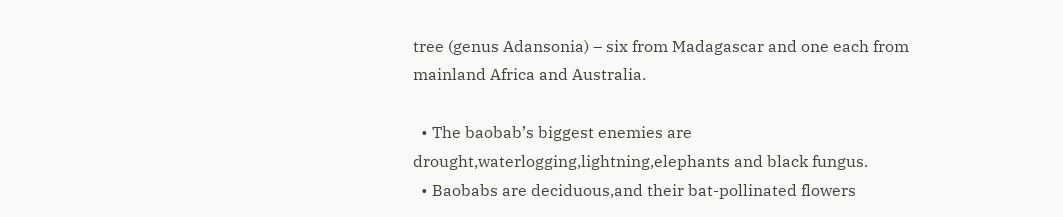tree (genus Adansonia) – six from Madagascar and one each from mainland Africa and Australia.

  • The baobab’s biggest enemies are drought,waterlogging,lightning,elephants and black fungus.
  • Baobabs are deciduous,and their bat-pollinated flowers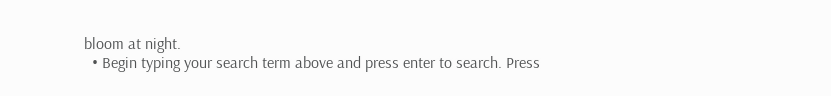bloom at night.
  • Begin typing your search term above and press enter to search. Press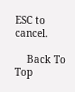ESC to cancel.

    Back To Top